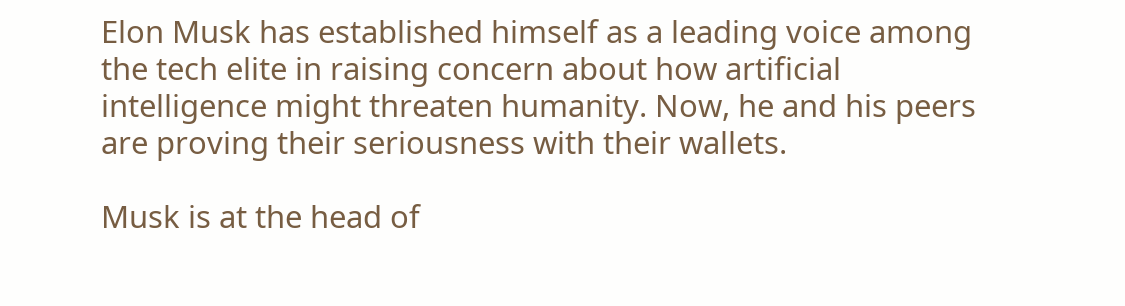Elon Musk has established himself as a leading voice among the tech elite in raising concern about how artificial intelligence might threaten humanity. Now, he and his peers are proving their seriousness with their wallets.

Musk is at the head of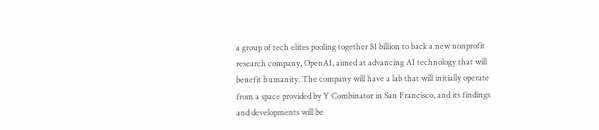a group of tech elites pooling together $1 billion to back a new nonprofit research company, OpenAI, aimed at advancing AI technology that will benefit humanity. The company will have a lab that will initially operate from a space provided by Y Combinator in San Francisco, and its findings and developments will be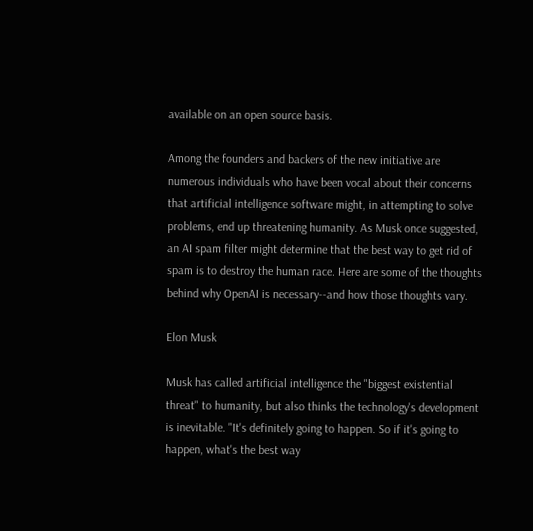available on an open source basis.

Among the founders and backers of the new initiative are numerous individuals who have been vocal about their concerns that artificial intelligence software might, in attempting to solve problems, end up threatening humanity. As Musk once suggested, an AI spam filter might determine that the best way to get rid of spam is to destroy the human race. Here are some of the thoughts behind why OpenAI is necessary--and how those thoughts vary.

Elon Musk

Musk has called artificial intelligence the "biggest existential threat" to humanity, but also thinks the technology's development is inevitable. "It's definitely going to happen. So if it's going to happen, what's the best way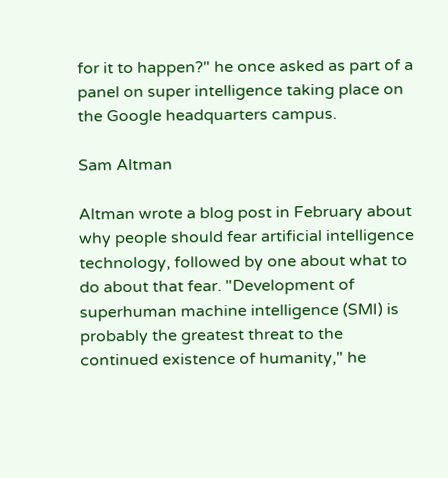for it to happen?" he once asked as part of a panel on super intelligence taking place on the Google headquarters campus.

Sam Altman

Altman wrote a blog post in February about why people should fear artificial intelligence technology, followed by one about what to do about that fear. "Development of superhuman machine intelligence (SMI) is probably the greatest threat to the continued existence of humanity," he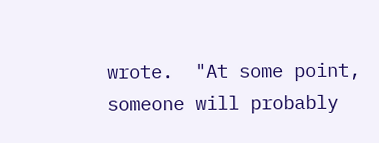wrote.  "At some point, someone will probably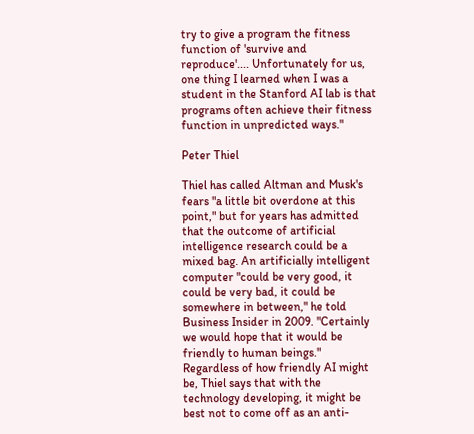try to give a program the fitness function of 'survive and reproduce'.... Unfortunately for us, one thing I learned when I was a student in the Stanford AI lab is that programs often achieve their fitness function in unpredicted ways."

Peter Thiel

Thiel has called Altman and Musk's fears "a little bit overdone at this point," but for years has admitted that the outcome of artificial intelligence research could be a mixed bag. An artificially intelligent computer "could be very good, it could be very bad, it could be somewhere in between," he told Business Insider in 2009. "Certainly we would hope that it would be friendly to human beings." Regardless of how friendly AI might be, Thiel says that with the technology developing, it might be best not to come off as an anti-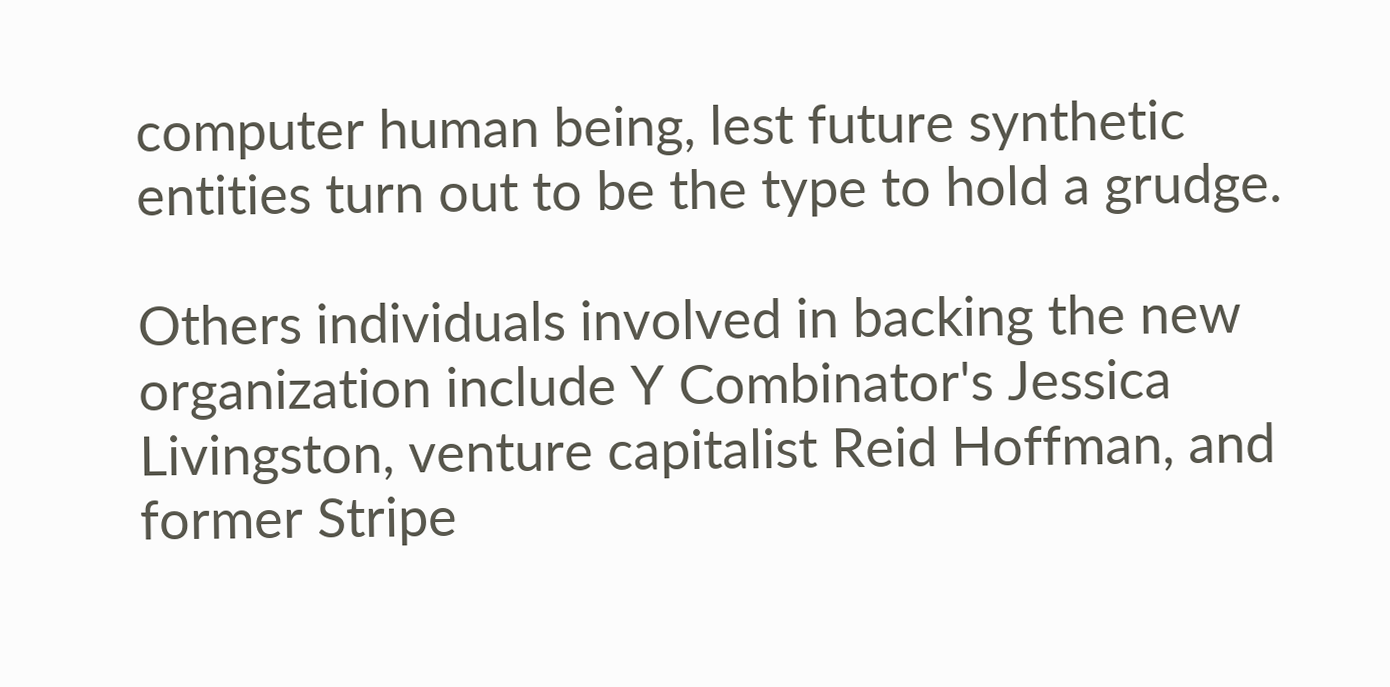computer human being, lest future synthetic entities turn out to be the type to hold a grudge.

Others individuals involved in backing the new organization include Y Combinator's Jessica Livingston, venture capitalist Reid Hoffman, and former Stripe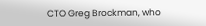CTO Greg Brockman, who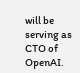will be serving as CTO of OpenAI.